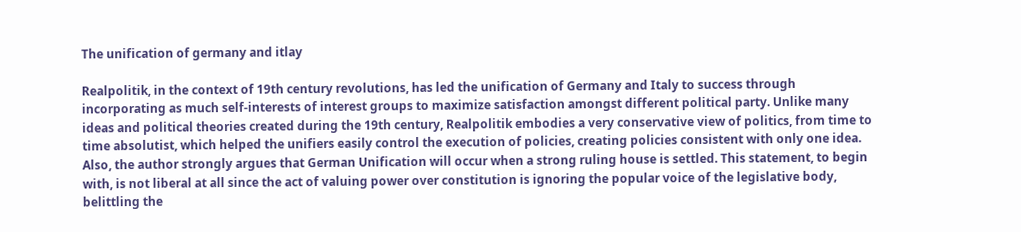The unification of germany and itlay

Realpolitik, in the context of 19th century revolutions, has led the unification of Germany and Italy to success through incorporating as much self-interests of interest groups to maximize satisfaction amongst different political party. Unlike many ideas and political theories created during the 19th century, Realpolitik embodies a very conservative view of politics, from time to time absolutist, which helped the unifiers easily control the execution of policies, creating policies consistent with only one idea. Also, the author strongly argues that German Unification will occur when a strong ruling house is settled. This statement, to begin with, is not liberal at all since the act of valuing power over constitution is ignoring the popular voice of the legislative body, belittling the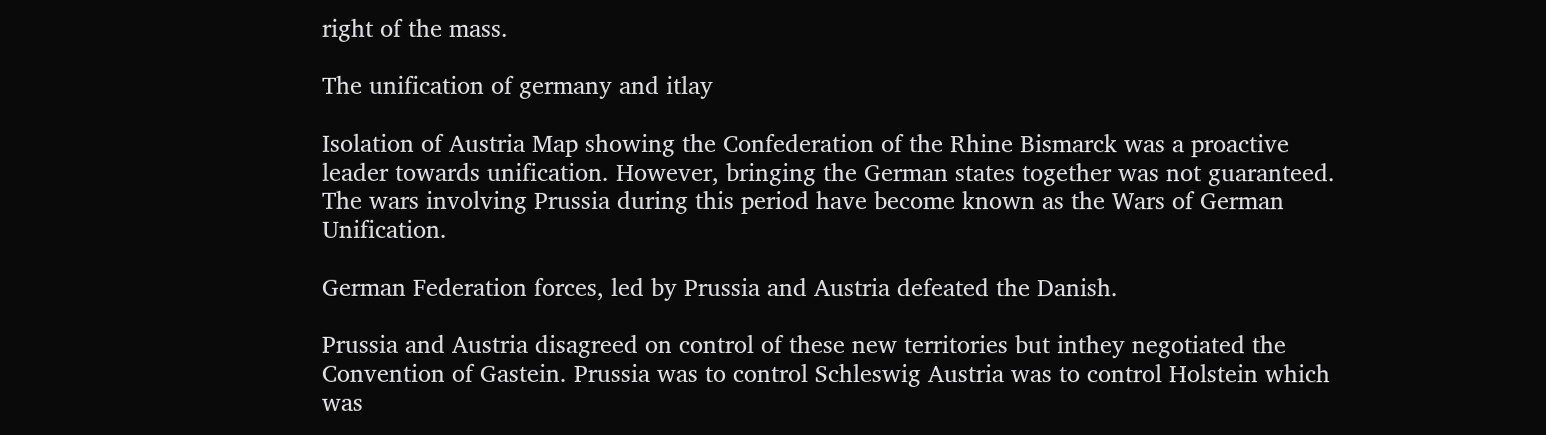right of the mass.

The unification of germany and itlay

Isolation of Austria Map showing the Confederation of the Rhine Bismarck was a proactive leader towards unification. However, bringing the German states together was not guaranteed. The wars involving Prussia during this period have become known as the Wars of German Unification.

German Federation forces, led by Prussia and Austria defeated the Danish.

Prussia and Austria disagreed on control of these new territories but inthey negotiated the Convention of Gastein. Prussia was to control Schleswig Austria was to control Holstein which was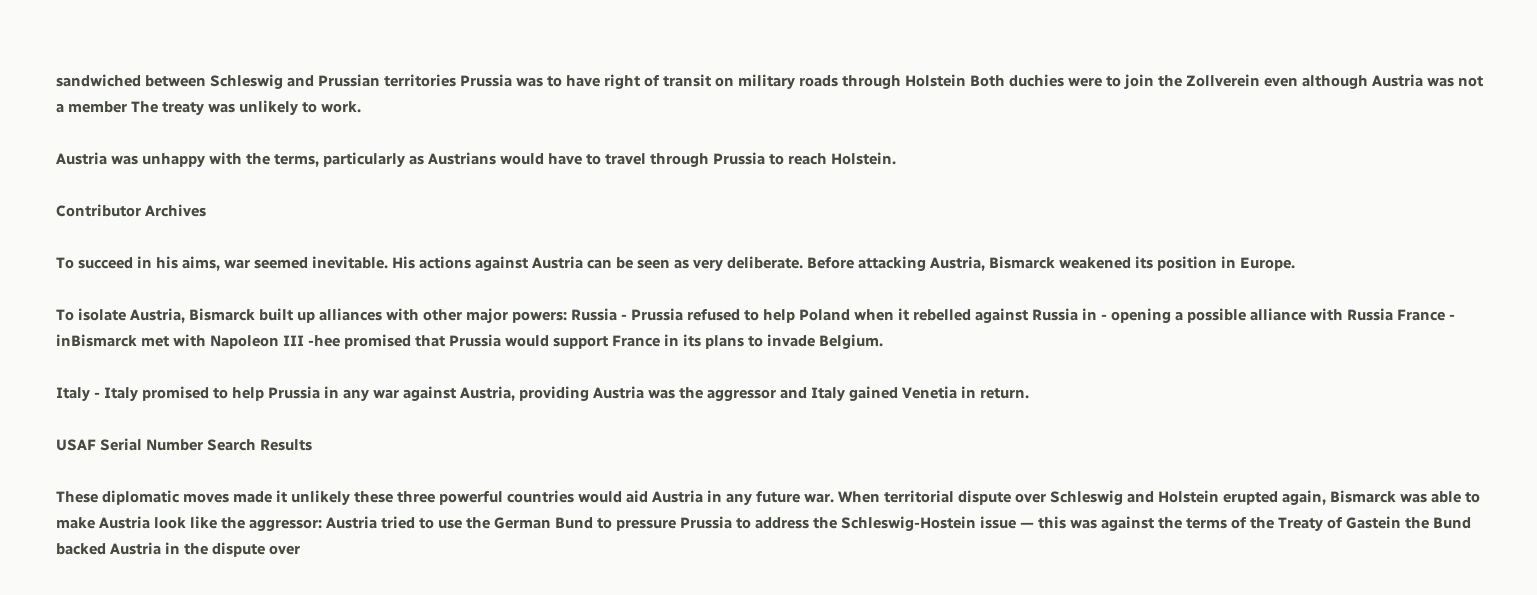sandwiched between Schleswig and Prussian territories Prussia was to have right of transit on military roads through Holstein Both duchies were to join the Zollverein even although Austria was not a member The treaty was unlikely to work.

Austria was unhappy with the terms, particularly as Austrians would have to travel through Prussia to reach Holstein.

Contributor Archives

To succeed in his aims, war seemed inevitable. His actions against Austria can be seen as very deliberate. Before attacking Austria, Bismarck weakened its position in Europe.

To isolate Austria, Bismarck built up alliances with other major powers: Russia - Prussia refused to help Poland when it rebelled against Russia in - opening a possible alliance with Russia France - inBismarck met with Napoleon III -hee promised that Prussia would support France in its plans to invade Belgium.

Italy - Italy promised to help Prussia in any war against Austria, providing Austria was the aggressor and Italy gained Venetia in return.

USAF Serial Number Search Results

These diplomatic moves made it unlikely these three powerful countries would aid Austria in any future war. When territorial dispute over Schleswig and Holstein erupted again, Bismarck was able to make Austria look like the aggressor: Austria tried to use the German Bund to pressure Prussia to address the Schleswig-Hostein issue — this was against the terms of the Treaty of Gastein the Bund backed Austria in the dispute over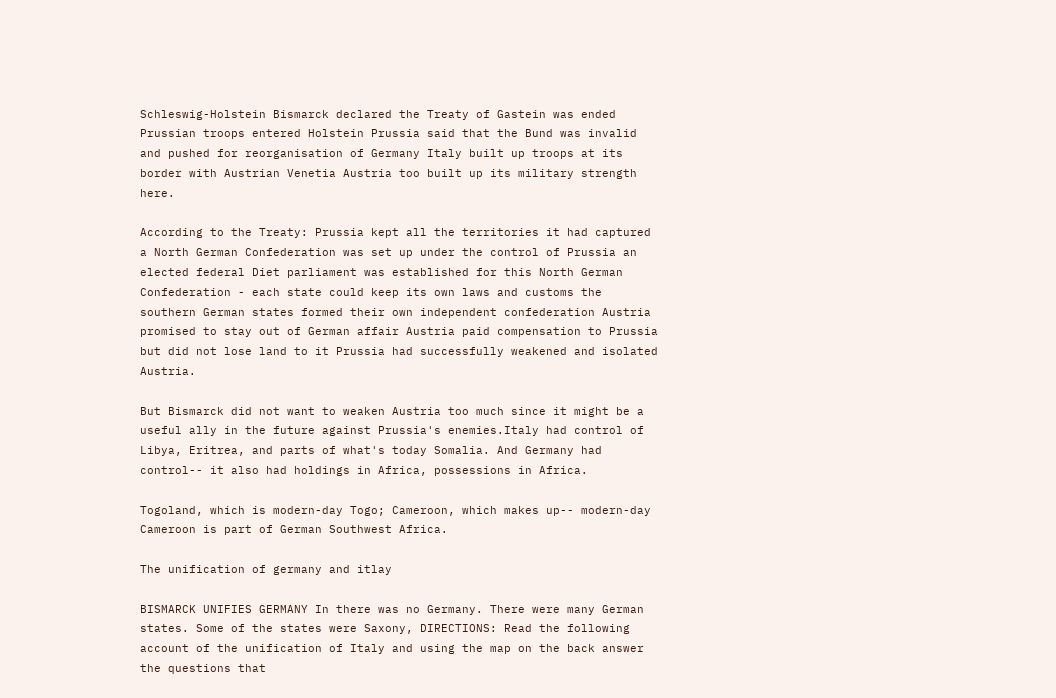Schleswig-Holstein Bismarck declared the Treaty of Gastein was ended Prussian troops entered Holstein Prussia said that the Bund was invalid and pushed for reorganisation of Germany Italy built up troops at its border with Austrian Venetia Austria too built up its military strength here.

According to the Treaty: Prussia kept all the territories it had captured a North German Confederation was set up under the control of Prussia an elected federal Diet parliament was established for this North German Confederation - each state could keep its own laws and customs the southern German states formed their own independent confederation Austria promised to stay out of German affair Austria paid compensation to Prussia but did not lose land to it Prussia had successfully weakened and isolated Austria.

But Bismarck did not want to weaken Austria too much since it might be a useful ally in the future against Prussia's enemies.Italy had control of Libya, Eritrea, and parts of what's today Somalia. And Germany had control-- it also had holdings in Africa, possessions in Africa.

Togoland, which is modern-day Togo; Cameroon, which makes up-- modern-day Cameroon is part of German Southwest Africa.

The unification of germany and itlay

BISMARCK UNIFIES GERMANY In there was no Germany. There were many German states. Some of the states were Saxony, DIRECTIONS: Read the following account of the unification of Italy and using the map on the back answer the questions that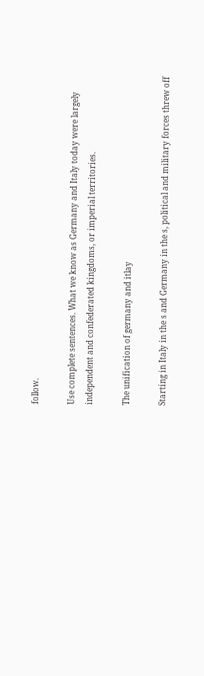follow.

Use complete sentences. What we know as Germany and Italy today were largely independent and confederated kingdoms, or imperial territories.

The unification of germany and itlay

Starting in Italy in the s and Germany in the s, political and military forces threw off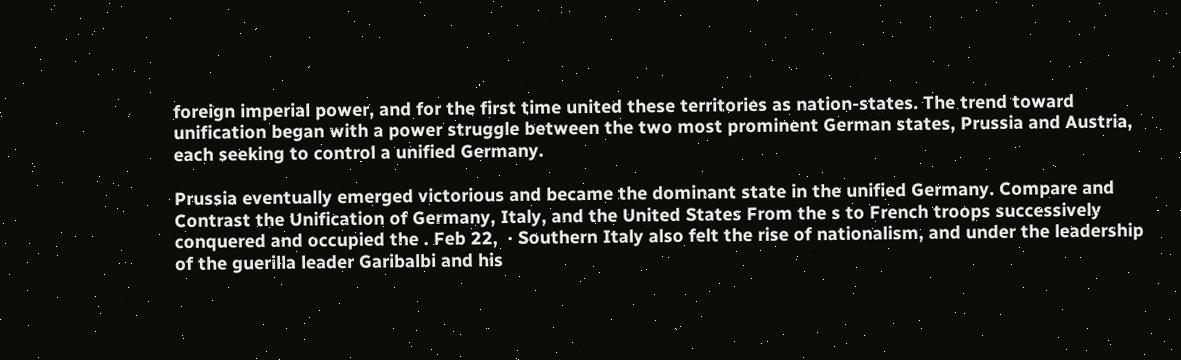foreign imperial power, and for the first time united these territories as nation-states. The trend toward unification began with a power struggle between the two most prominent German states, Prussia and Austria, each seeking to control a unified Germany.

Prussia eventually emerged victorious and became the dominant state in the unified Germany. Compare and Contrast the Unification of Germany, Italy, and the United States From the s to French troops successively conquered and occupied the . Feb 22,  · Southern Italy also felt the rise of nationalism, and under the leadership of the guerilla leader Garibalbi and his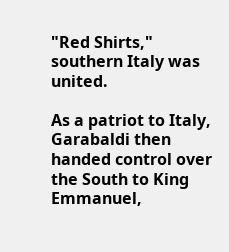"Red Shirts," southern Italy was united.

As a patriot to Italy, Garabaldi then handed control over the South to King Emmanuel,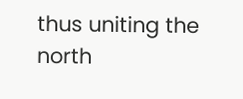thus uniting the north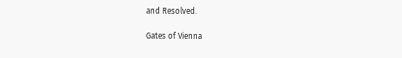and Resolved.

Gates of Vienna